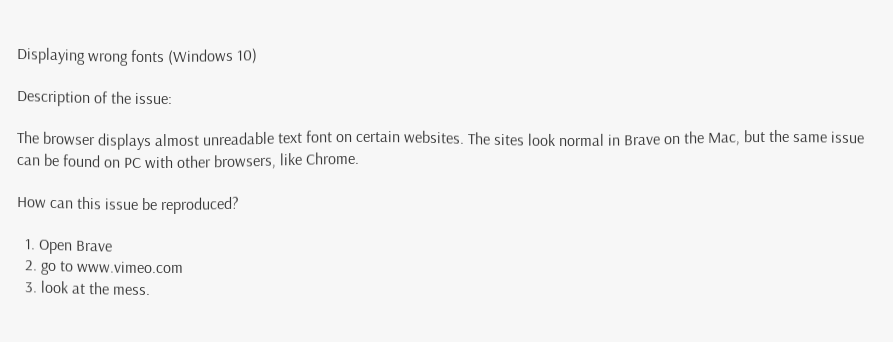Displaying wrong fonts (Windows 10)

Description of the issue:

The browser displays almost unreadable text font on certain websites. The sites look normal in Brave on the Mac, but the same issue can be found on PC with other browsers, like Chrome.

How can this issue be reproduced?

  1. Open Brave
  2. go to www.vimeo.com
  3. look at the mess.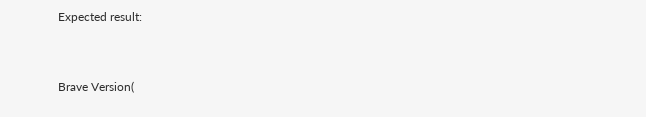Expected result:


Brave Version(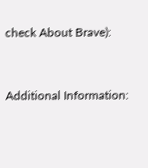check About Brave):


Additional Information: